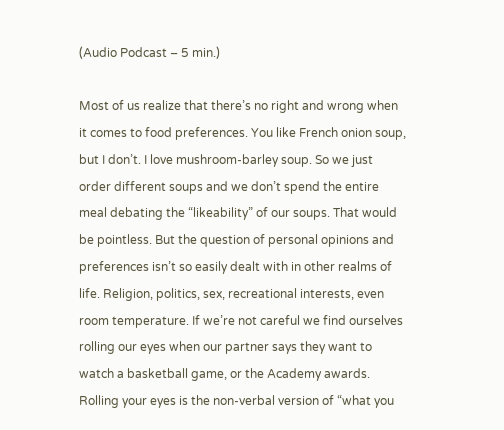(Audio Podcast – 5 min.)

Most of us realize that there’s no right and wrong when it comes to food preferences. You like French onion soup, but I don’t. I love mushroom-barley soup. So we just order different soups and we don’t spend the entire meal debating the “likeability” of our soups. That would be pointless. But the question of personal opinions and preferences isn’t so easily dealt with in other realms of life. Religion, politics, sex, recreational interests, even room temperature. If we’re not careful we find ourselves rolling our eyes when our partner says they want to watch a basketball game, or the Academy awards. Rolling your eyes is the non-verbal version of “what you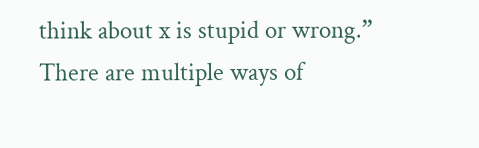think about x is stupid or wrong.” There are multiple ways of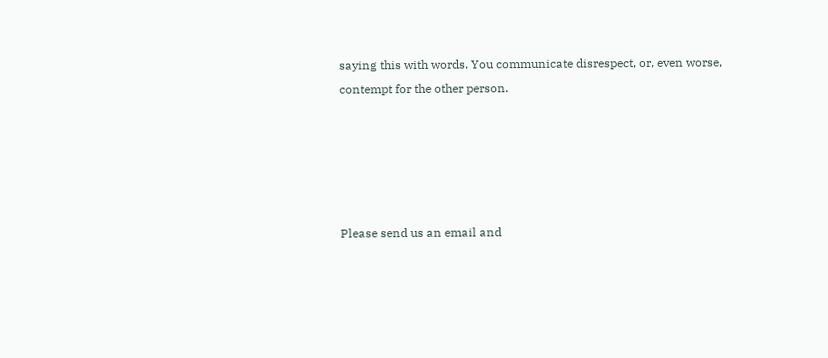saying this with words. You communicate disrespect, or, even worse, contempt for the other person.





Please send us an email and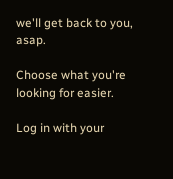we'll get back to you, asap.

Choose what you're looking for easier.

Log in with your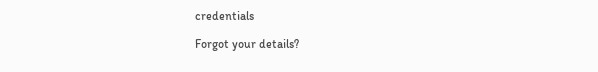credentials

Forgot your details?